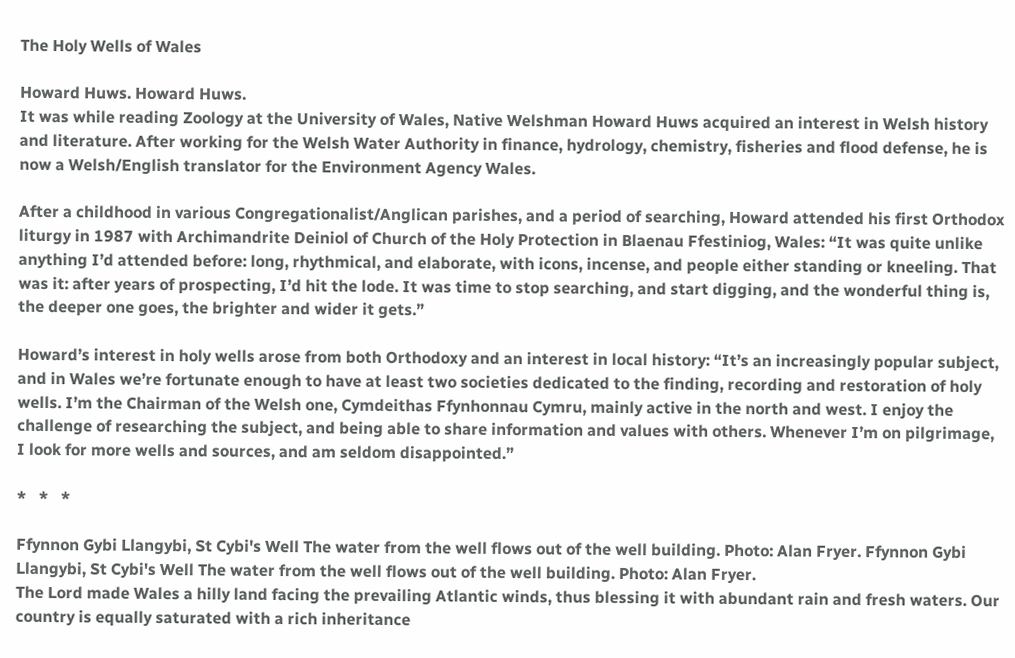The Holy Wells of Wales

Howard Huws. Howard Huws.
It was while reading Zoology at the University of Wales, Native Welshman Howard Huws acquired an interest in Welsh history and literature. After working for the Welsh Water Authority in finance, hydrology, chemistry, fisheries and flood defense, he is now a Welsh/English translator for the Environment Agency Wales.

After a childhood in various Congregationalist/Anglican parishes, and a period of searching, Howard attended his first Orthodox liturgy in 1987 with Archimandrite Deiniol of Church of the Holy Protection in Blaenau Ffestiniog, Wales: “It was quite unlike anything I’d attended before: long, rhythmical, and elaborate, with icons, incense, and people either standing or kneeling. That was it: after years of prospecting, I’d hit the lode. It was time to stop searching, and start digging, and the wonderful thing is, the deeper one goes, the brighter and wider it gets.”

Howard’s interest in holy wells arose from both Orthodoxy and an interest in local history: “It’s an increasingly popular subject, and in Wales we’re fortunate enough to have at least two societies dedicated to the finding, recording and restoration of holy wells. I’m the Chairman of the Welsh one, Cymdeithas Ffynhonnau Cymru, mainly active in the north and west. I enjoy the challenge of researching the subject, and being able to share information and values with others. Whenever I’m on pilgrimage, I look for more wells and sources, and am seldom disappointed.”

*   *   *

Ffynnon Gybi Llangybi, St Cybi's Well The water from the well flows out of the well building. Photo: Alan Fryer. Ffynnon Gybi Llangybi, St Cybi's Well The water from the well flows out of the well building. Photo: Alan Fryer.
The Lord made Wales a hilly land facing the prevailing Atlantic winds, thus blessing it with abundant rain and fresh waters. Our country is equally saturated with a rich inheritance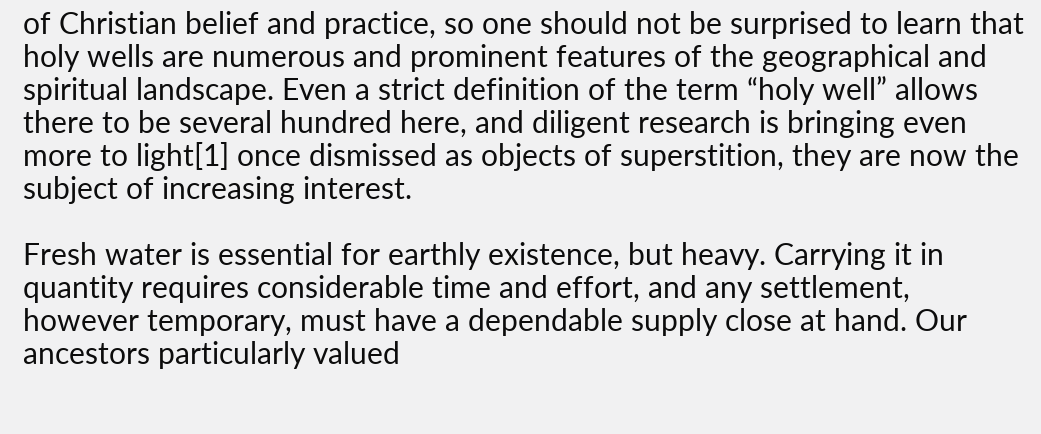of Christian belief and practice, so one should not be surprised to learn that holy wells are numerous and prominent features of the geographical and spiritual landscape. Even a strict definition of the term “holy well” allows there to be several hundred here, and diligent research is bringing even more to light[1] once dismissed as objects of superstition, they are now the subject of increasing interest.

Fresh water is essential for earthly existence, but heavy. Carrying it in quantity requires considerable time and effort, and any settlement, however temporary, must have a dependable supply close at hand. Our ancestors particularly valued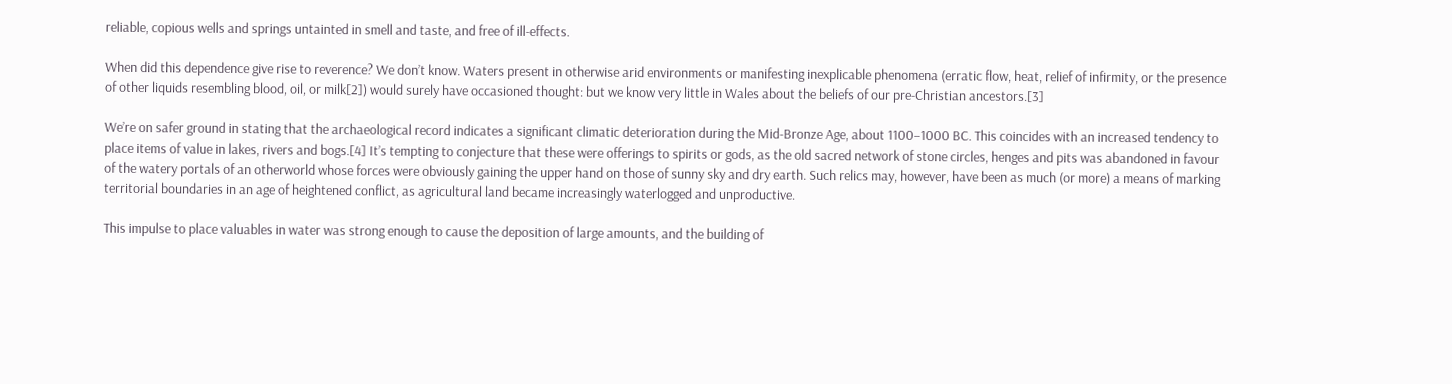reliable, copious wells and springs untainted in smell and taste, and free of ill-effects.

When did this dependence give rise to reverence? We don’t know. Waters present in otherwise arid environments or manifesting inexplicable phenomena (erratic flow, heat, relief of infirmity, or the presence of other liquids resembling blood, oil, or milk[2]) would surely have occasioned thought: but we know very little in Wales about the beliefs of our pre-Christian ancestors.[3]

We’re on safer ground in stating that the archaeological record indicates a significant climatic deterioration during the Mid-Bronze Age, about 1100–1000 BC. This coincides with an increased tendency to place items of value in lakes, rivers and bogs.[4] It’s tempting to conjecture that these were offerings to spirits or gods, as the old sacred network of stone circles, henges and pits was abandoned in favour of the watery portals of an otherworld whose forces were obviously gaining the upper hand on those of sunny sky and dry earth. Such relics may, however, have been as much (or more) a means of marking territorial boundaries in an age of heightened conflict, as agricultural land became increasingly waterlogged and unproductive.

This impulse to place valuables in water was strong enough to cause the deposition of large amounts, and the building of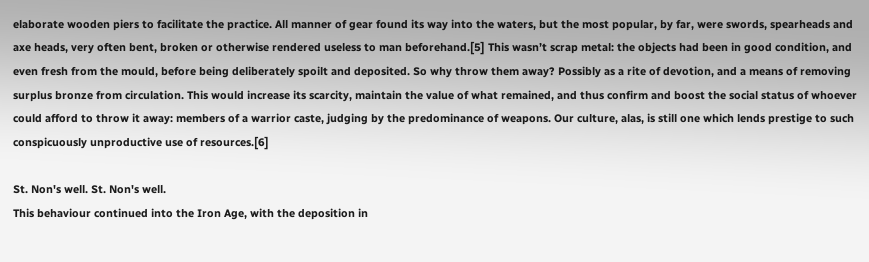elaborate wooden piers to facilitate the practice. All manner of gear found its way into the waters, but the most popular, by far, were swords, spearheads and axe heads, very often bent, broken or otherwise rendered useless to man beforehand.[5] This wasn’t scrap metal: the objects had been in good condition, and even fresh from the mould, before being deliberately spoilt and deposited. So why throw them away? Possibly as a rite of devotion, and a means of removing surplus bronze from circulation. This would increase its scarcity, maintain the value of what remained, and thus confirm and boost the social status of whoever could afford to throw it away: members of a warrior caste, judging by the predominance of weapons. Our culture, alas, is still one which lends prestige to such conspicuously unproductive use of resources.[6]

St. Non's well. St. Non's well.
This behaviour continued into the Iron Age, with the deposition in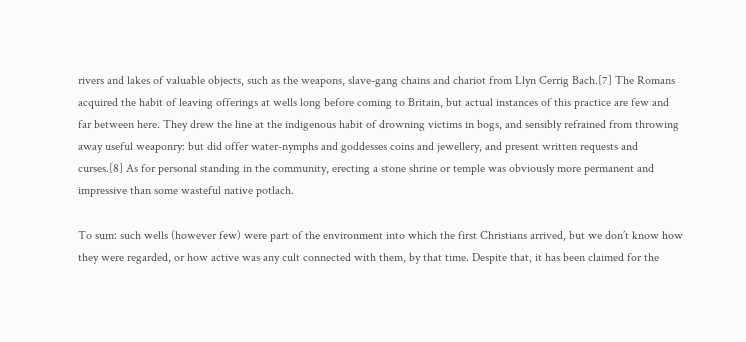rivers and lakes of valuable objects, such as the weapons, slave-gang chains and chariot from Llyn Cerrig Bach.[7] The Romans acquired the habit of leaving offerings at wells long before coming to Britain, but actual instances of this practice are few and far between here. They drew the line at the indigenous habit of drowning victims in bogs, and sensibly refrained from throwing away useful weaponry: but did offer water-nymphs and goddesses coins and jewellery, and present written requests and curses.[8] As for personal standing in the community, erecting a stone shrine or temple was obviously more permanent and impressive than some wasteful native potlach.

To sum: such wells (however few) were part of the environment into which the first Christians arrived, but we don’t know how they were regarded, or how active was any cult connected with them, by that time. Despite that, it has been claimed for the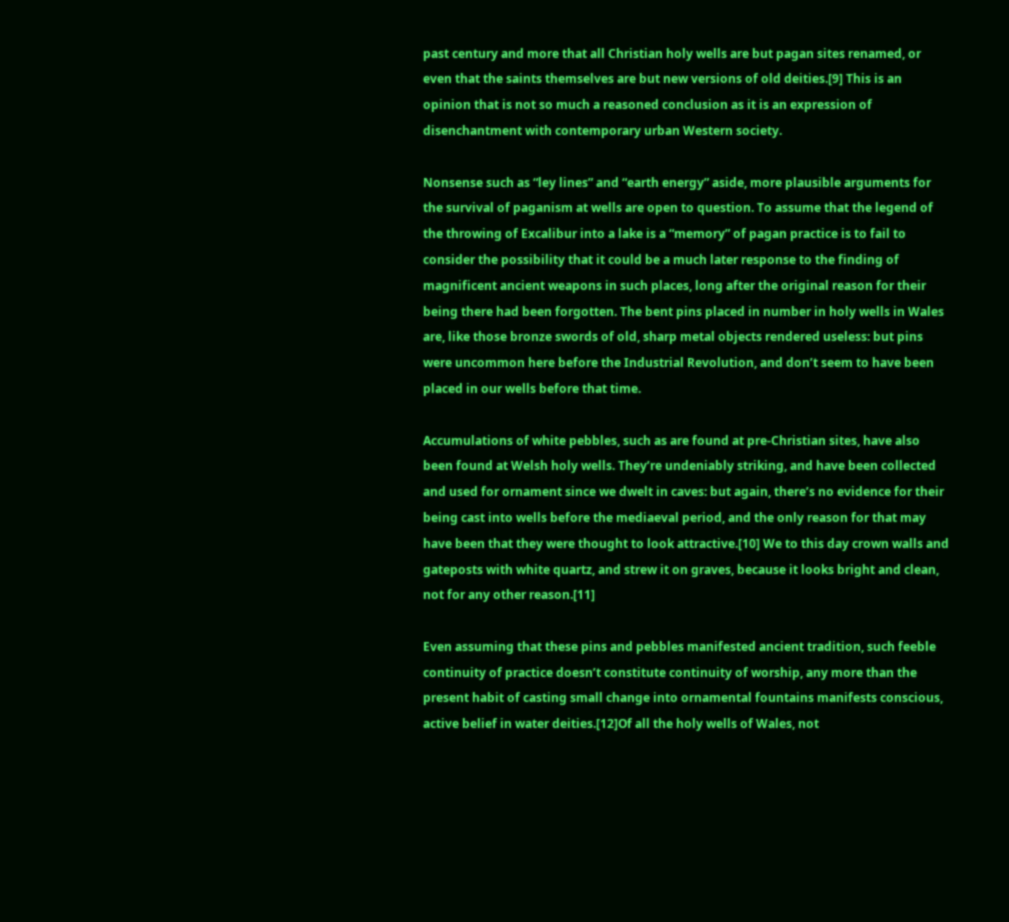past century and more that all Christian holy wells are but pagan sites renamed, or even that the saints themselves are but new versions of old deities.[9] This is an opinion that is not so much a reasoned conclusion as it is an expression of disenchantment with contemporary urban Western society.

Nonsense such as “ley lines” and “earth energy” aside, more plausible arguments for the survival of paganism at wells are open to question. To assume that the legend of the throwing of Excalibur into a lake is a “memory” of pagan practice is to fail to consider the possibility that it could be a much later response to the finding of magnificent ancient weapons in such places, long after the original reason for their being there had been forgotten. The bent pins placed in number in holy wells in Wales are, like those bronze swords of old, sharp metal objects rendered useless: but pins were uncommon here before the Industrial Revolution, and don’t seem to have been placed in our wells before that time.

Accumulations of white pebbles, such as are found at pre-Christian sites, have also been found at Welsh holy wells. They’re undeniably striking, and have been collected and used for ornament since we dwelt in caves: but again, there’s no evidence for their being cast into wells before the mediaeval period, and the only reason for that may have been that they were thought to look attractive.[10] We to this day crown walls and gateposts with white quartz, and strew it on graves, because it looks bright and clean, not for any other reason.[11]

Even assuming that these pins and pebbles manifested ancient tradition, such feeble continuity of practice doesn’t constitute continuity of worship, any more than the present habit of casting small change into ornamental fountains manifests conscious, active belief in water deities.[12]Of all the holy wells of Wales, not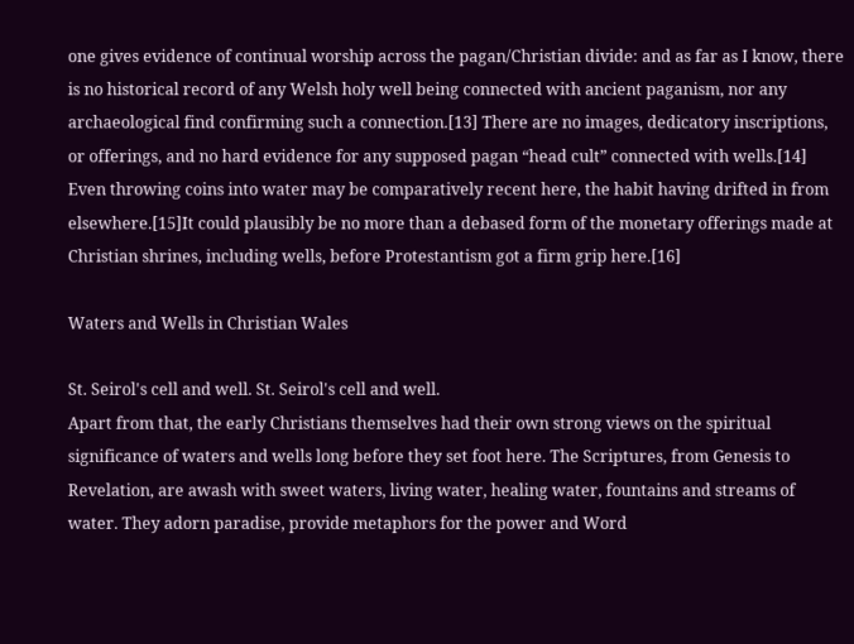one gives evidence of continual worship across the pagan/Christian divide: and as far as I know, there is no historical record of any Welsh holy well being connected with ancient paganism, nor any archaeological find confirming such a connection.[13] There are no images, dedicatory inscriptions, or offerings, and no hard evidence for any supposed pagan “head cult” connected with wells.[14] Even throwing coins into water may be comparatively recent here, the habit having drifted in from elsewhere.[15]It could plausibly be no more than a debased form of the monetary offerings made at Christian shrines, including wells, before Protestantism got a firm grip here.[16]

Waters and Wells in Christian Wales

St. Seirol's cell and well. St. Seirol's cell and well.
Apart from that, the early Christians themselves had their own strong views on the spiritual significance of waters and wells long before they set foot here. The Scriptures, from Genesis to Revelation, are awash with sweet waters, living water, healing water, fountains and streams of water. They adorn paradise, provide metaphors for the power and Word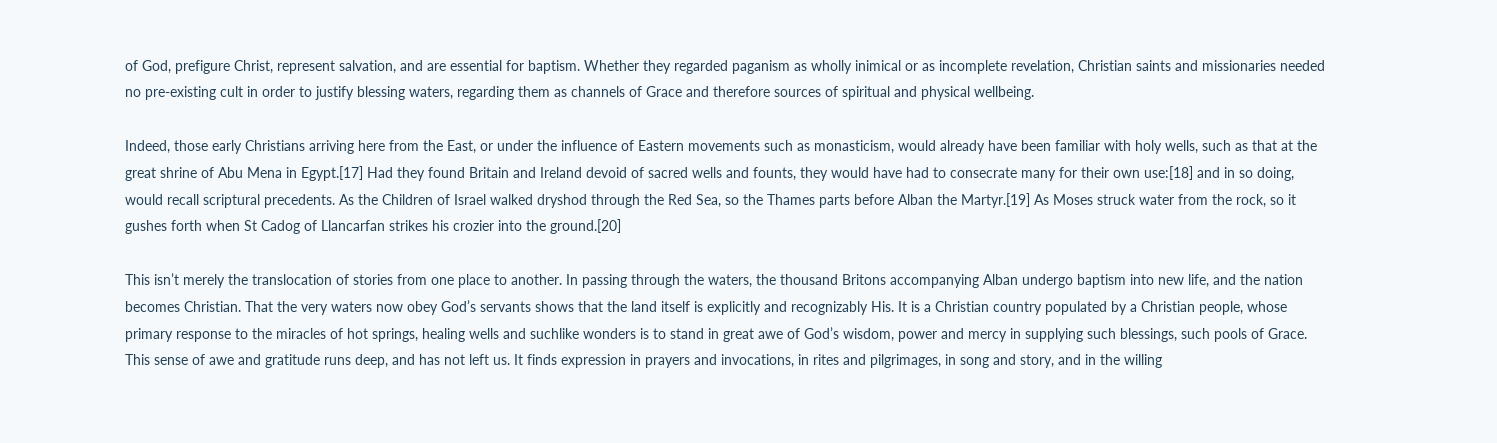of God, prefigure Christ, represent salvation, and are essential for baptism. Whether they regarded paganism as wholly inimical or as incomplete revelation, Christian saints and missionaries needed no pre-existing cult in order to justify blessing waters, regarding them as channels of Grace and therefore sources of spiritual and physical wellbeing.

Indeed, those early Christians arriving here from the East, or under the influence of Eastern movements such as monasticism, would already have been familiar with holy wells, such as that at the great shrine of Abu Mena in Egypt.[17] Had they found Britain and Ireland devoid of sacred wells and founts, they would have had to consecrate many for their own use:[18] and in so doing, would recall scriptural precedents. As the Children of Israel walked dryshod through the Red Sea, so the Thames parts before Alban the Martyr.[19] As Moses struck water from the rock, so it gushes forth when St Cadog of Llancarfan strikes his crozier into the ground.[20]

This isn’t merely the translocation of stories from one place to another. In passing through the waters, the thousand Britons accompanying Alban undergo baptism into new life, and the nation becomes Christian. That the very waters now obey God’s servants shows that the land itself is explicitly and recognizably His. It is a Christian country populated by a Christian people, whose primary response to the miracles of hot springs, healing wells and suchlike wonders is to stand in great awe of God’s wisdom, power and mercy in supplying such blessings, such pools of Grace. This sense of awe and gratitude runs deep, and has not left us. It finds expression in prayers and invocations, in rites and pilgrimages, in song and story, and in the willing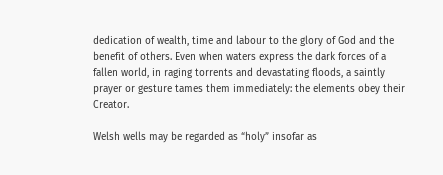dedication of wealth, time and labour to the glory of God and the benefit of others. Even when waters express the dark forces of a fallen world, in raging torrents and devastating floods, a saintly prayer or gesture tames them immediately: the elements obey their Creator.

Welsh wells may be regarded as “holy” insofar as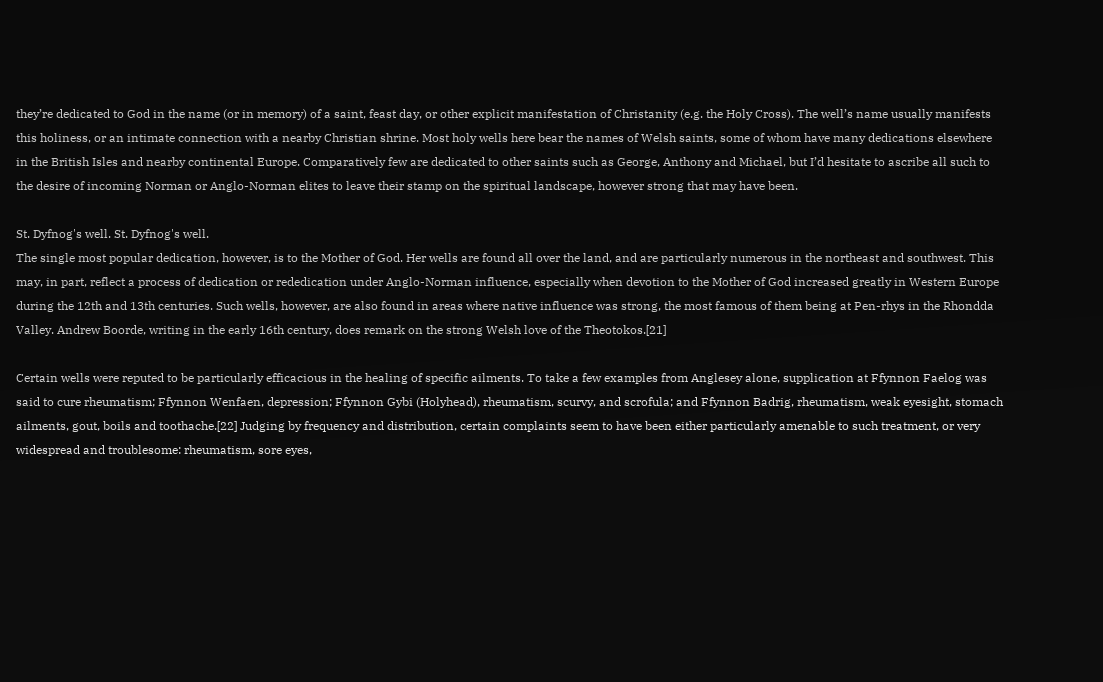they’re dedicated to God in the name (or in memory) of a saint, feast day, or other explicit manifestation of Christanity (e.g. the Holy Cross). The well’s name usually manifests this holiness, or an intimate connection with a nearby Christian shrine. Most holy wells here bear the names of Welsh saints, some of whom have many dedications elsewhere in the British Isles and nearby continental Europe. Comparatively few are dedicated to other saints such as George, Anthony and Michael, but I’d hesitate to ascribe all such to the desire of incoming Norman or Anglo-Norman elites to leave their stamp on the spiritual landscape, however strong that may have been.

St. Dyfnog's well. St. Dyfnog's well.
The single most popular dedication, however, is to the Mother of God. Her wells are found all over the land, and are particularly numerous in the northeast and southwest. This may, in part, reflect a process of dedication or rededication under Anglo-Norman influence, especially when devotion to the Mother of God increased greatly in Western Europe during the 12th and 13th centuries. Such wells, however, are also found in areas where native influence was strong, the most famous of them being at Pen-rhys in the Rhondda Valley. Andrew Boorde, writing in the early 16th century, does remark on the strong Welsh love of the Theotokos.[21]

Certain wells were reputed to be particularly efficacious in the healing of specific ailments. To take a few examples from Anglesey alone, supplication at Ffynnon Faelog was said to cure rheumatism; Ffynnon Wenfaen, depression; Ffynnon Gybi (Holyhead), rheumatism, scurvy, and scrofula; and Ffynnon Badrig, rheumatism, weak eyesight, stomach ailments, gout, boils and toothache.[22] Judging by frequency and distribution, certain complaints seem to have been either particularly amenable to such treatment, or very widespread and troublesome: rheumatism, sore eyes,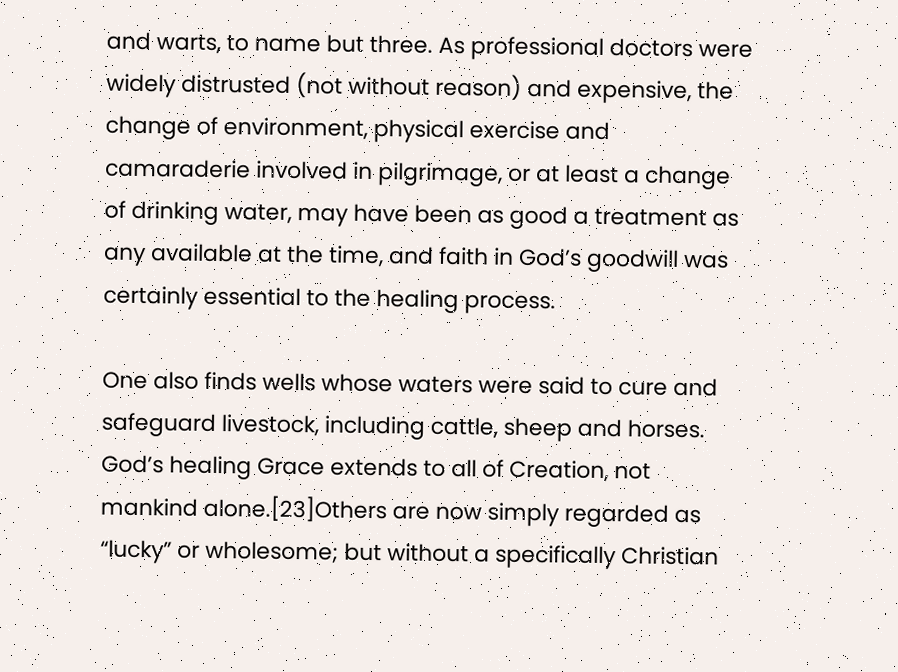and warts, to name but three. As professional doctors were widely distrusted (not without reason) and expensive, the change of environment, physical exercise and camaraderie involved in pilgrimage, or at least a change of drinking water, may have been as good a treatment as any available at the time, and faith in God’s goodwill was certainly essential to the healing process.

One also finds wells whose waters were said to cure and safeguard livestock, including cattle, sheep and horses. God’s healing Grace extends to all of Creation, not mankind alone.[23]Others are now simply regarded as “lucky” or wholesome; but without a specifically Christian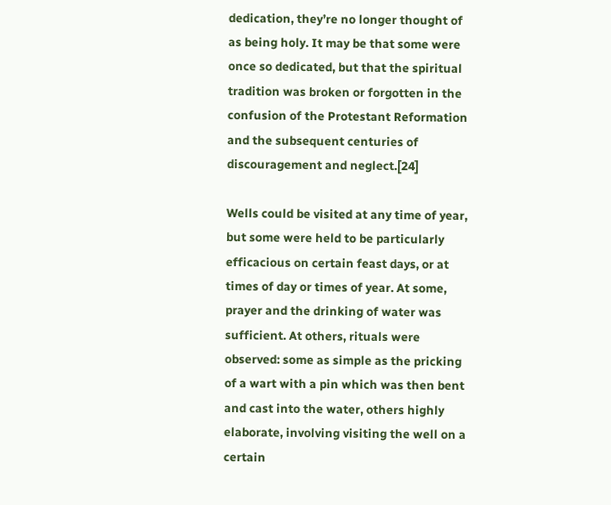dedication, they’re no longer thought of as being holy. It may be that some were once so dedicated, but that the spiritual tradition was broken or forgotten in the confusion of the Protestant Reformation and the subsequent centuries of discouragement and neglect.[24]

Wells could be visited at any time of year, but some were held to be particularly efficacious on certain feast days, or at times of day or times of year. At some, prayer and the drinking of water was sufficient. At others, rituals were observed: some as simple as the pricking of a wart with a pin which was then bent and cast into the water, others highly elaborate, involving visiting the well on a certain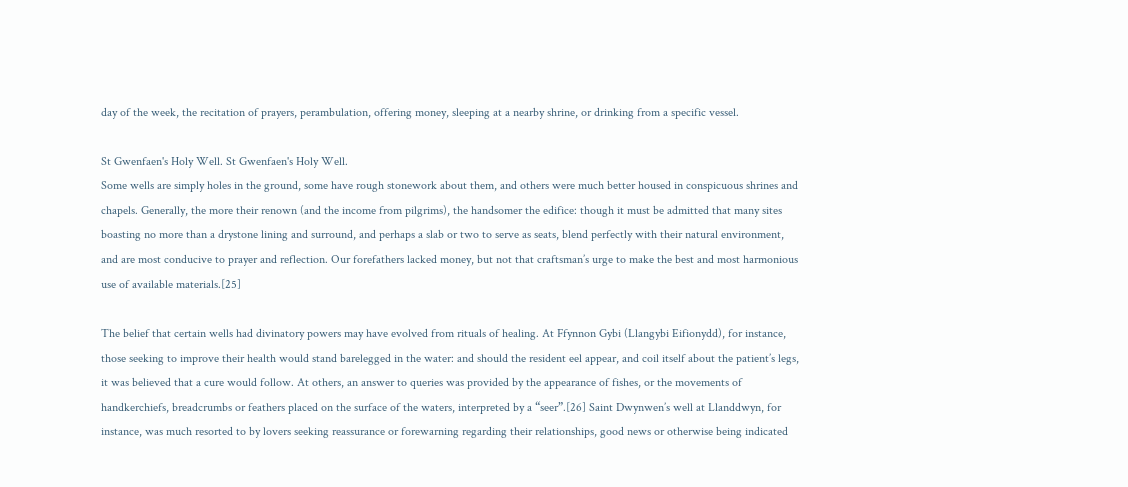day of the week, the recitation of prayers, perambulation, offering money, sleeping at a nearby shrine, or drinking from a specific vessel.

St Gwenfaen's Holy Well. St Gwenfaen's Holy Well.
Some wells are simply holes in the ground, some have rough stonework about them, and others were much better housed in conspicuous shrines and chapels. Generally, the more their renown (and the income from pilgrims), the handsomer the edifice: though it must be admitted that many sites boasting no more than a drystone lining and surround, and perhaps a slab or two to serve as seats, blend perfectly with their natural environment, and are most conducive to prayer and reflection. Our forefathers lacked money, but not that craftsman’s urge to make the best and most harmonious use of available materials.[25]

The belief that certain wells had divinatory powers may have evolved from rituals of healing. At Ffynnon Gybi (Llangybi Eifionydd), for instance, those seeking to improve their health would stand barelegged in the water: and should the resident eel appear, and coil itself about the patient’s legs, it was believed that a cure would follow. At others, an answer to queries was provided by the appearance of fishes, or the movements of handkerchiefs, breadcrumbs or feathers placed on the surface of the waters, interpreted by a “seer”.[26] Saint Dwynwen’s well at Llanddwyn, for instance, was much resorted to by lovers seeking reassurance or forewarning regarding their relationships, good news or otherwise being indicated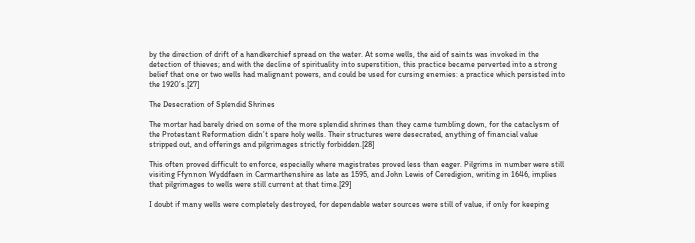by the direction of drift of a handkerchief spread on the water. At some wells, the aid of saints was invoked in the detection of thieves; and with the decline of spirituality into superstition, this practice became perverted into a strong belief that one or two wells had malignant powers, and could be used for cursing enemies: a practice which persisted into the 1920’s.[27]

The Desecration of Splendid Shrines

The mortar had barely dried on some of the more splendid shrines than they came tumbling down, for the cataclysm of the Protestant Reformation didn’t spare holy wells. Their structures were desecrated, anything of financial value stripped out, and offerings and pilgrimages strictly forbidden.[28]

This often proved difficult to enforce, especially where magistrates proved less than eager. Pilgrims in number were still visiting Ffynnon Wyddfaen in Carmarthenshire as late as 1595, and John Lewis of Ceredigion, writing in 1646, implies that pilgrimages to wells were still current at that time.[29]

I doubt if many wells were completely destroyed, for dependable water sources were still of value, if only for keeping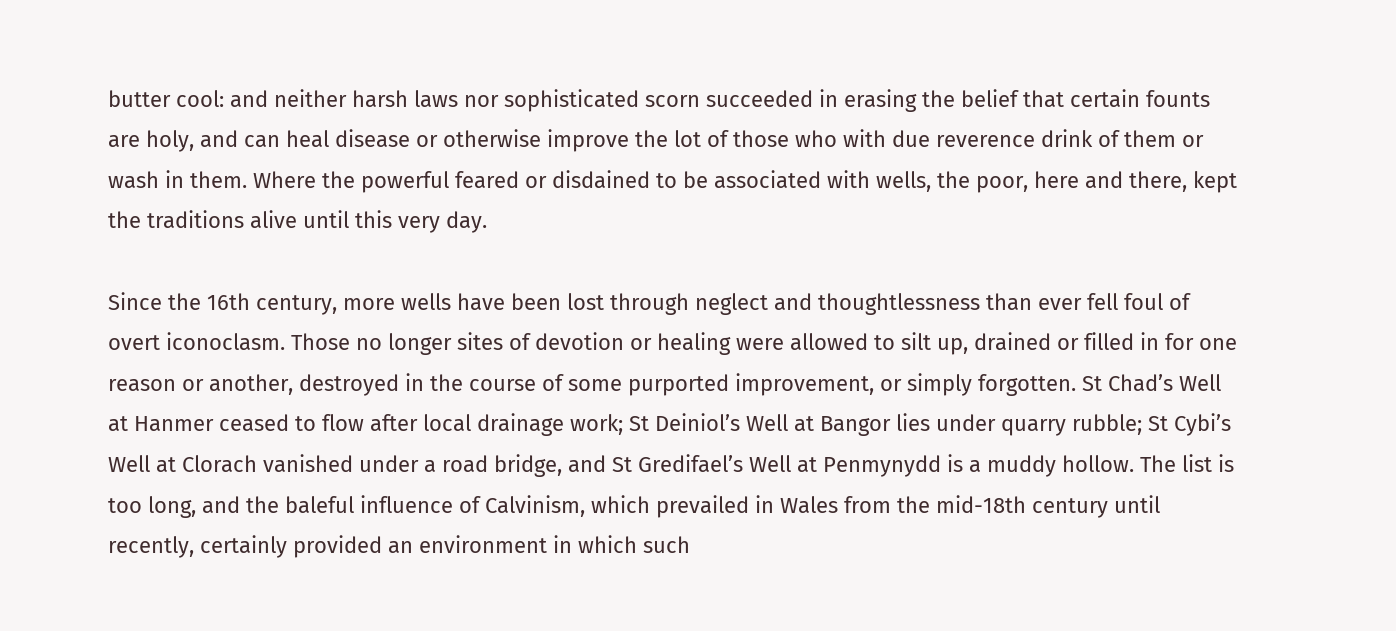butter cool: and neither harsh laws nor sophisticated scorn succeeded in erasing the belief that certain founts are holy, and can heal disease or otherwise improve the lot of those who with due reverence drink of them or wash in them. Where the powerful feared or disdained to be associated with wells, the poor, here and there, kept the traditions alive until this very day.

Since the 16th century, more wells have been lost through neglect and thoughtlessness than ever fell foul of overt iconoclasm. Those no longer sites of devotion or healing were allowed to silt up, drained or filled in for one reason or another, destroyed in the course of some purported improvement, or simply forgotten. St Chad’s Well at Hanmer ceased to flow after local drainage work; St Deiniol’s Well at Bangor lies under quarry rubble; St Cybi’s Well at Clorach vanished under a road bridge, and St Gredifael’s Well at Penmynydd is a muddy hollow. The list is too long, and the baleful influence of Calvinism, which prevailed in Wales from the mid-18th century until recently, certainly provided an environment in which such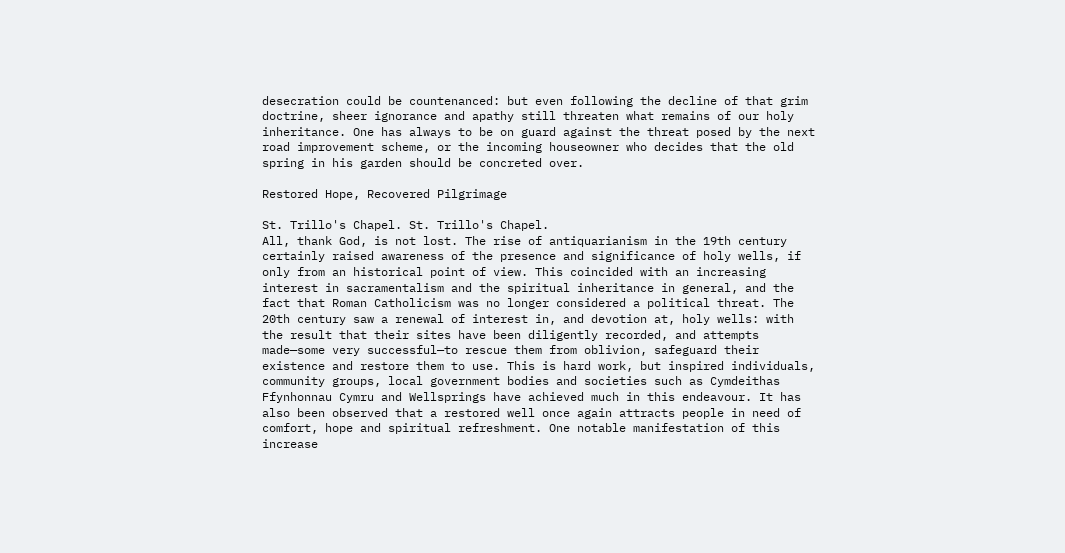desecration could be countenanced: but even following the decline of that grim doctrine, sheer ignorance and apathy still threaten what remains of our holy inheritance. One has always to be on guard against the threat posed by the next road improvement scheme, or the incoming houseowner who decides that the old spring in his garden should be concreted over.

Restored Hope, Recovered Pilgrimage

St. Trillo's Chapel. St. Trillo's Chapel.
All, thank God, is not lost. The rise of antiquarianism in the 19th century certainly raised awareness of the presence and significance of holy wells, if only from an historical point of view. This coincided with an increasing interest in sacramentalism and the spiritual inheritance in general, and the fact that Roman Catholicism was no longer considered a political threat. The 20th century saw a renewal of interest in, and devotion at, holy wells: with the result that their sites have been diligently recorded, and attempts made—some very successful—to rescue them from oblivion, safeguard their existence and restore them to use. This is hard work, but inspired individuals, community groups, local government bodies and societies such as Cymdeithas Ffynhonnau Cymru and Wellsprings have achieved much in this endeavour. It has also been observed that a restored well once again attracts people in need of comfort, hope and spiritual refreshment. One notable manifestation of this increase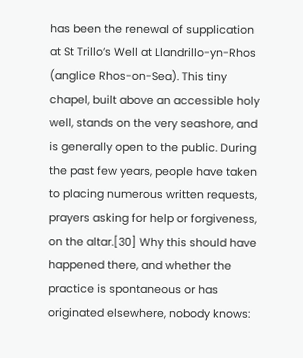has been the renewal of supplication at St Trillo’s Well at Llandrillo-yn-Rhos (anglice Rhos-on-Sea). This tiny chapel, built above an accessible holy well, stands on the very seashore, and is generally open to the public. During the past few years, people have taken to placing numerous written requests, prayers asking for help or forgiveness, on the altar.[30] Why this should have happened there, and whether the practice is spontaneous or has originated elsewhere, nobody knows: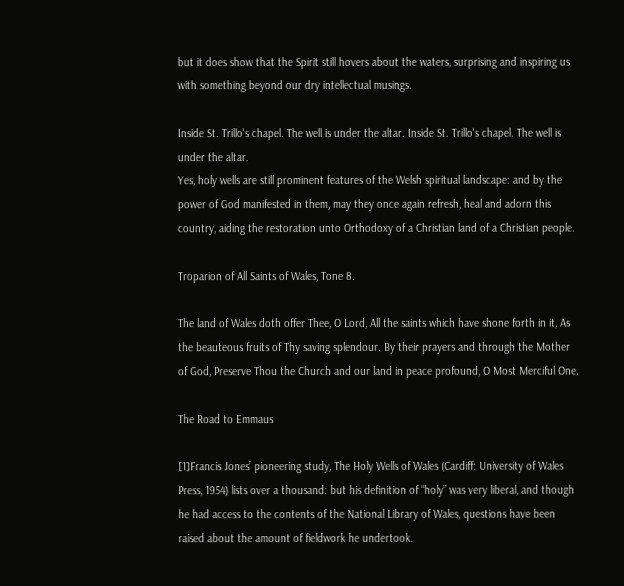but it does show that the Spirit still hovers about the waters, surprising and inspiring us with something beyond our dry intellectual musings.

Inside St. Trillo's chapel. The well is under the altar. Inside St. Trillo's chapel. The well is under the altar.
Yes, holy wells are still prominent features of the Welsh spiritual landscape: and by the power of God manifested in them, may they once again refresh, heal and adorn this country, aiding the restoration unto Orthodoxy of a Christian land of a Christian people.

Troparion of All Saints of Wales, Tone 8.

The land of Wales doth offer Thee, O Lord, All the saints which have shone forth in it, As the beauteous fruits of Thy saving splendour. By their prayers and through the Mother of God, Preserve Thou the Church and our land in peace profound, O Most Merciful One.

The Road to Emmaus

[1]Francis Jones’ pioneering study, The Holy Wells of Wales (Cardiff: University of Wales Press, 1954) lists over a thousand: but his definition of “holy” was very liberal, and though he had access to the contents of the National Library of Wales, questions have been raised about the amount of fieldwork he undertook.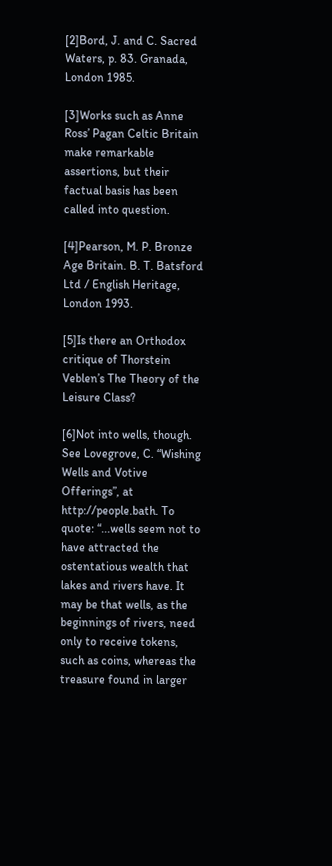[2]Bord, J. and C. Sacred Waters, p. 83. Granada, London 1985.

[3]Works such as Anne Ross’ Pagan Celtic Britain make remarkable assertions, but their factual basis has been called into question.

[4]Pearson, M. P. Bronze Age Britain. B. T. Batsford Ltd / English Heritage, London 1993.

[5]Is there an Orthodox critique of Thorstein Veblen’s The Theory of the Leisure Class?

[6]Not into wells, though. See Lovegrove, C. “Wishing Wells and Votive Offerings”, at http://people.bath. To quote: “...wells seem not to have attracted the ostentatious wealth that lakes and rivers have. It may be that wells, as the beginnings of rivers, need only to receive tokens, such as coins, whereas the treasure found in larger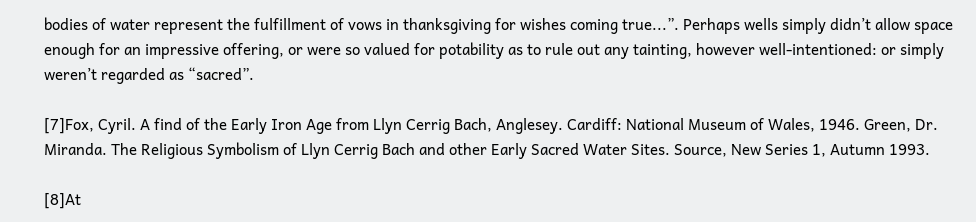bodies of water represent the fulfillment of vows in thanksgiving for wishes coming true...”. Perhaps wells simply didn’t allow space enough for an impressive offering, or were so valued for potability as to rule out any tainting, however well-intentioned: or simply weren’t regarded as “sacred”.

[7]Fox, Cyril. A find of the Early Iron Age from Llyn Cerrig Bach, Anglesey. Cardiff: National Museum of Wales, 1946. Green, Dr. Miranda. The Religious Symbolism of Llyn Cerrig Bach and other Early Sacred Water Sites. Source, New Series 1, Autumn 1993.

[8]At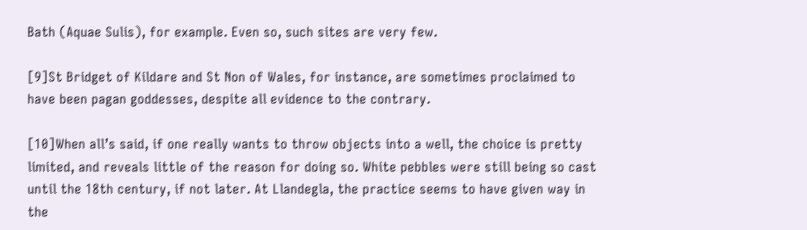Bath (Aquae Sulis), for example. Even so, such sites are very few.

[9]St Bridget of Kildare and St Non of Wales, for instance, are sometimes proclaimed to have been pagan goddesses, despite all evidence to the contrary.

[10]When all’s said, if one really wants to throw objects into a well, the choice is pretty limited, and reveals little of the reason for doing so. White pebbles were still being so cast until the 18th century, if not later. At Llandegla, the practice seems to have given way in the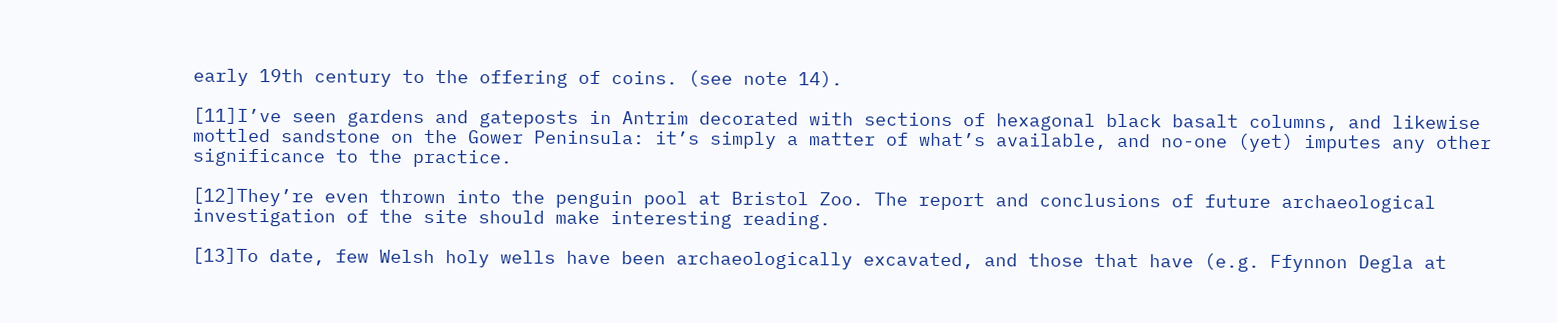early 19th century to the offering of coins. (see note 14).

[11]I’ve seen gardens and gateposts in Antrim decorated with sections of hexagonal black basalt columns, and likewise mottled sandstone on the Gower Peninsula: it’s simply a matter of what’s available, and no-one (yet) imputes any other significance to the practice.

[12]They’re even thrown into the penguin pool at Bristol Zoo. The report and conclusions of future archaeological investigation of the site should make interesting reading.

[13]To date, few Welsh holy wells have been archaeologically excavated, and those that have (e.g. Ffynnon Degla at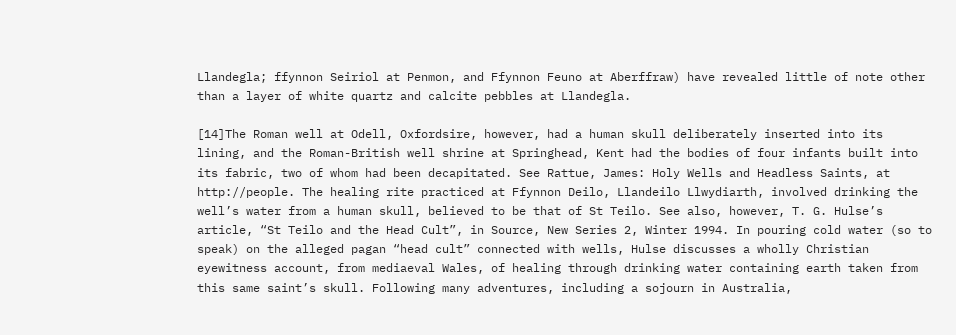Llandegla; ffynnon Seiriol at Penmon, and Ffynnon Feuno at Aberffraw) have revealed little of note other than a layer of white quartz and calcite pebbles at Llandegla.

[14]The Roman well at Odell, Oxfordsire, however, had a human skull deliberately inserted into its lining, and the Roman-British well shrine at Springhead, Kent had the bodies of four infants built into its fabric, two of whom had been decapitated. See Rattue, James: Holy Wells and Headless Saints, at http://people. The healing rite practiced at Ffynnon Deilo, Llandeilo Llwydiarth, involved drinking the well’s water from a human skull, believed to be that of St Teilo. See also, however, T. G. Hulse’s article, “St Teilo and the Head Cult”, in Source, New Series 2, Winter 1994. In pouring cold water (so to speak) on the alleged pagan “head cult” connected with wells, Hulse discusses a wholly Christian eyewitness account, from mediaeval Wales, of healing through drinking water containing earth taken from this same saint’s skull. Following many adventures, including a sojourn in Australia,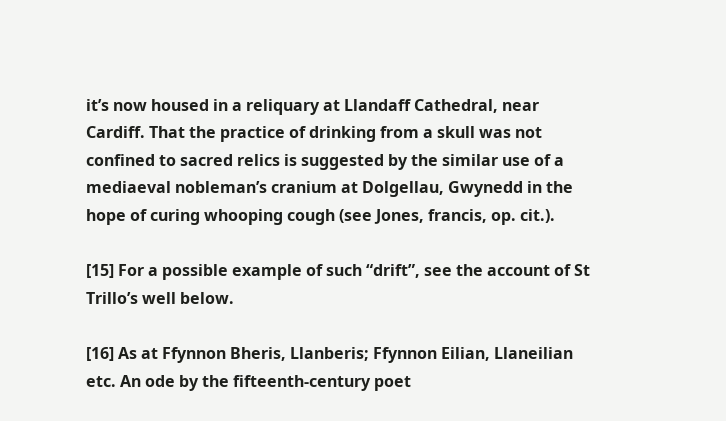it’s now housed in a reliquary at Llandaff Cathedral, near Cardiff. That the practice of drinking from a skull was not confined to sacred relics is suggested by the similar use of a mediaeval nobleman’s cranium at Dolgellau, Gwynedd in the hope of curing whooping cough (see Jones, francis, op. cit.).

[15] For a possible example of such “drift”, see the account of St Trillo’s well below.

[16] As at Ffynnon Bheris, Llanberis; Ffynnon Eilian, Llaneilian etc. An ode by the fifteenth-century poet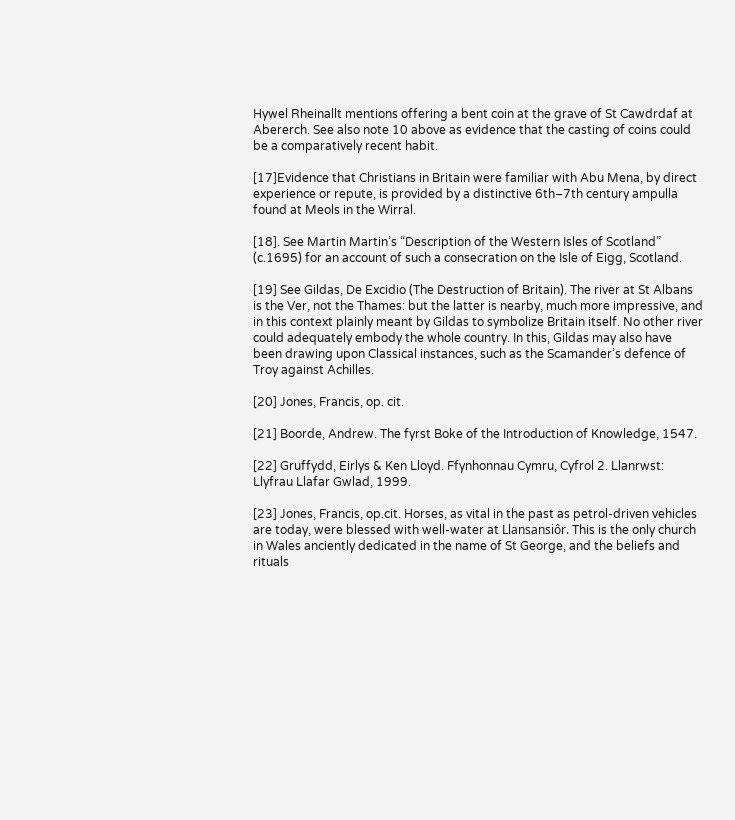Hywel Rheinallt mentions offering a bent coin at the grave of St Cawdrdaf at Abererch. See also note 10 above as evidence that the casting of coins could be a comparatively recent habit.

[17]Evidence that Christians in Britain were familiar with Abu Mena, by direct experience or repute, is provided by a distinctive 6th–7th century ampulla found at Meols in the Wirral.

[18]. See Martin Martin’s “Description of the Western Isles of Scotland” (c.1695) for an account of such a consecration on the Isle of Eigg, Scotland.

[19] See Gildas, De Excidio (The Destruction of Britain). The river at St Albans is the Ver, not the Thames: but the latter is nearby, much more impressive, and in this context plainly meant by Gildas to symbolize Britain itself. No other river could adequately embody the whole country. In this, Gildas may also have been drawing upon Classical instances, such as the Scamander’s defence of Troy against Achilles.

[20] Jones, Francis, op. cit.

[21] Boorde, Andrew. The fyrst Boke of the Introduction of Knowledge, 1547.

[22] Gruffydd, Eirlys & Ken Lloyd. Ffynhonnau Cymru, Cyfrol 2. Llanrwst: Llyfrau Llafar Gwlad, 1999.

[23] Jones, Francis, op.cit. Horses, as vital in the past as petrol-driven vehicles are today, were blessed with well-water at Llansansiôr. This is the only church in Wales anciently dedicated in the name of St George, and the beliefs and rituals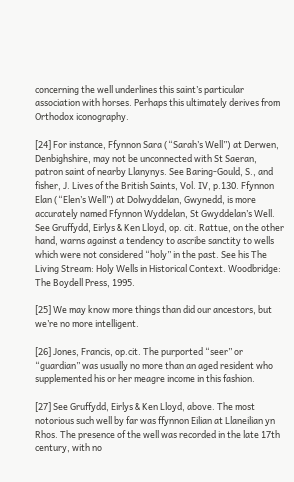concerning the well underlines this saint’s particular association with horses. Perhaps this ultimately derives from Orthodox iconography.

[24] For instance, Ffynnon Sara (“Sarah’s Well”) at Derwen, Denbighshire, may not be unconnected with St Saeran, patron saint of nearby Llanynys. See Baring-Gould, S., and fisher, J. Lives of the British Saints, Vol. IV, p.130. Ffynnon Elan (“Elen’s Well”) at Dolwyddelan, Gwynedd, is more accurately named Ffynnon Wyddelan, St Gwyddelan’s Well. See Gruffydd, Eirlys & Ken Lloyd, op. cit. Rattue, on the other hand, warns against a tendency to ascribe sanctity to wells which were not considered “holy” in the past. See his The Living Stream: Holy Wells in Historical Context. Woodbridge: The Boydell Press, 1995.

[25] We may know more things than did our ancestors, but we’re no more intelligent.

[26] Jones, Francis, op.cit. The purported “seer” or “guardian” was usually no more than an aged resident who supplemented his or her meagre income in this fashion.

[27] See Gruffydd, Eirlys & Ken Lloyd, above. The most notorious such well by far was ffynnon Eilian at Llaneilian yn Rhos. The presence of the well was recorded in the late 17th century, with no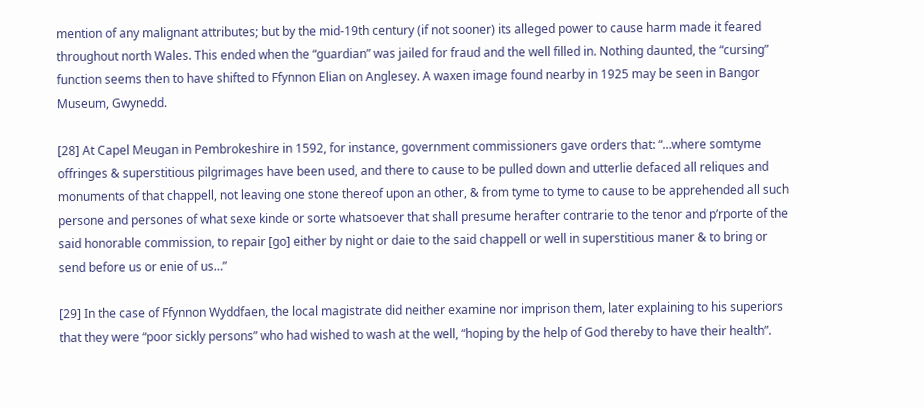mention of any malignant attributes; but by the mid-19th century (if not sooner) its alleged power to cause harm made it feared throughout north Wales. This ended when the “guardian” was jailed for fraud and the well filled in. Nothing daunted, the “cursing” function seems then to have shifted to Ffynnon Elian on Anglesey. A waxen image found nearby in 1925 may be seen in Bangor Museum, Gwynedd.

[28] At Capel Meugan in Pembrokeshire in 1592, for instance, government commissioners gave orders that: “…where somtyme offringes & superstitious pilgrimages have been used, and there to cause to be pulled down and utterlie defaced all reliques and monuments of that chappell, not leaving one stone thereof upon an other, & from tyme to tyme to cause to be apprehended all such persone and persones of what sexe kinde or sorte whatsoever that shall presume herafter contrarie to the tenor and p’rporte of the said honorable commission, to repair [go] either by night or daie to the said chappell or well in superstitious maner & to bring or send before us or enie of us…”

[29] In the case of Ffynnon Wyddfaen, the local magistrate did neither examine nor imprison them, later explaining to his superiors that they were “poor sickly persons” who had wished to wash at the well, “hoping by the help of God thereby to have their health”.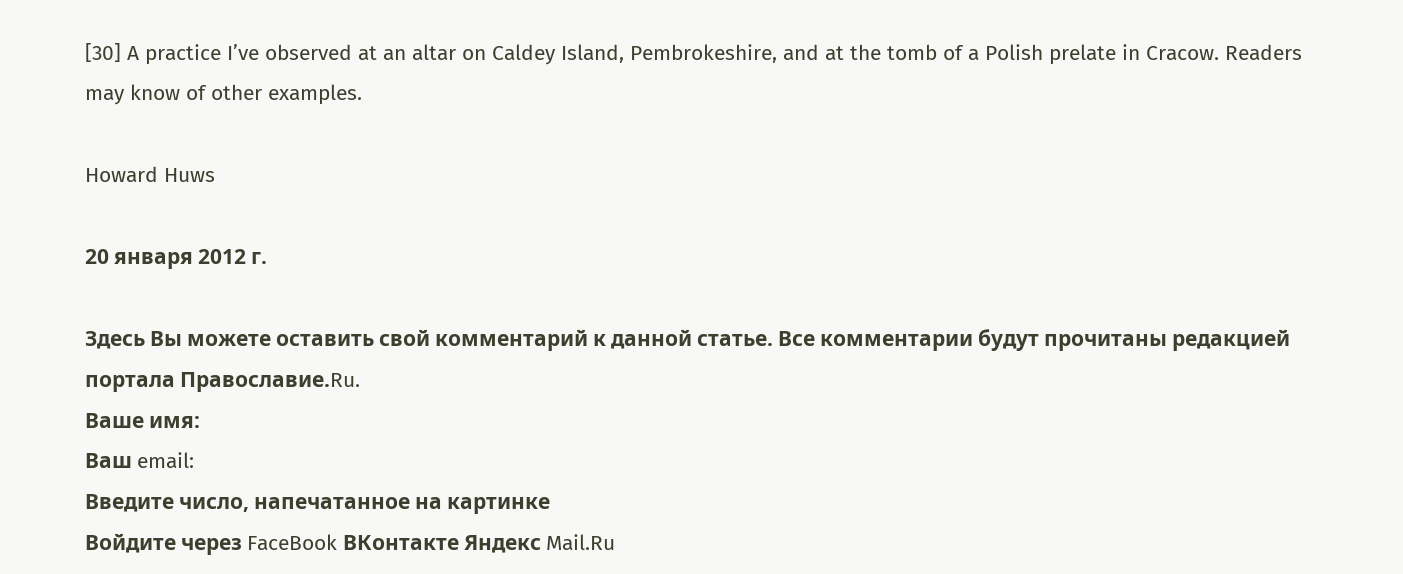[30] A practice I’ve observed at an altar on Caldey Island, Pembrokeshire, and at the tomb of a Polish prelate in Cracow. Readers may know of other examples.

Howard Huws

20 января 2012 г.

Здесь Вы можете оставить свой комментарий к данной статье. Все комментарии будут прочитаны редакцией портала Православие.Ru.
Ваше имя:
Ваш email:
Введите число, напечатанное на картинке
Войдите через FaceBook ВКонтакте Яндекс Mail.Ru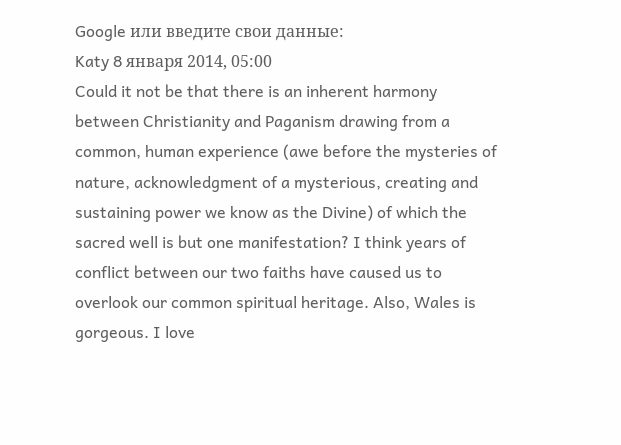Google или введите свои данные:
Katy 8 января 2014, 05:00
Could it not be that there is an inherent harmony between Christianity and Paganism drawing from a common, human experience (awe before the mysteries of nature, acknowledgment of a mysterious, creating and sustaining power we know as the Divine) of which the sacred well is but one manifestation? I think years of conflict between our two faiths have caused us to overlook our common spiritual heritage. Also, Wales is gorgeous. I love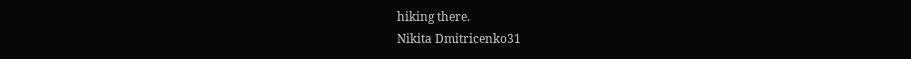hiking there.
Nikita Dmitricenko31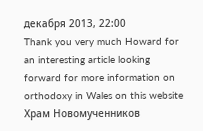декабря 2013, 22:00
Thank you very much Howard for an interesting article looking forward for more information on orthodoxy in Wales on this website
Храм Новомученников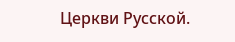Церкви Русской.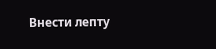Внести лепту